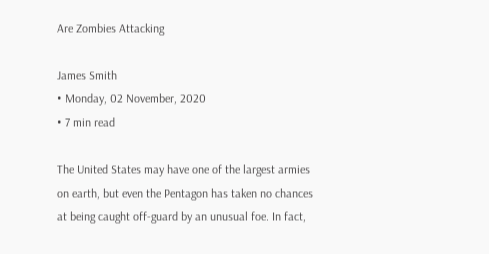Are Zombies Attacking

James Smith
• Monday, 02 November, 2020
• 7 min read

The United States may have one of the largest armies on earth, but even the Pentagon has taken no chances at being caught off-guard by an unusual foe. In fact,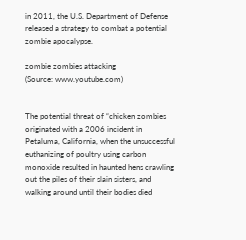in 2011, the U.S. Department of Defense released a strategy to combat a potential zombie apocalypse.

zombie zombies attacking
(Source: www.youtube.com)


The potential threat of “chicken zombies originated with a 2006 incident in Petaluma, California, when the unsuccessful euthanizing of poultry using carbon monoxide resulted in haunted hens crawling out the piles of their slain sisters, and walking around until their bodies died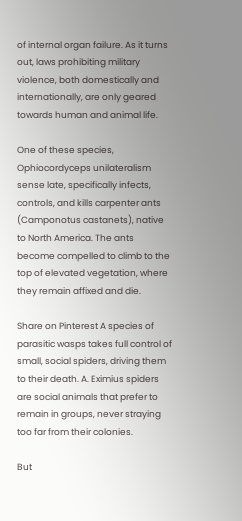of internal organ failure. As it turns out, laws prohibiting military violence, both domestically and internationally, are only geared towards human and animal life.

One of these species, Ophiocordyceps unilateralism sense late, specifically infects, controls, and kills carpenter ants (Camponotus castanets), native to North America. The ants become compelled to climb to the top of elevated vegetation, where they remain affixed and die.

Share on Pinterest A species of parasitic wasps takes full control of small, social spiders, driving them to their death. A. Eximius spiders are social animals that prefer to remain in groups, never straying too far from their colonies.

But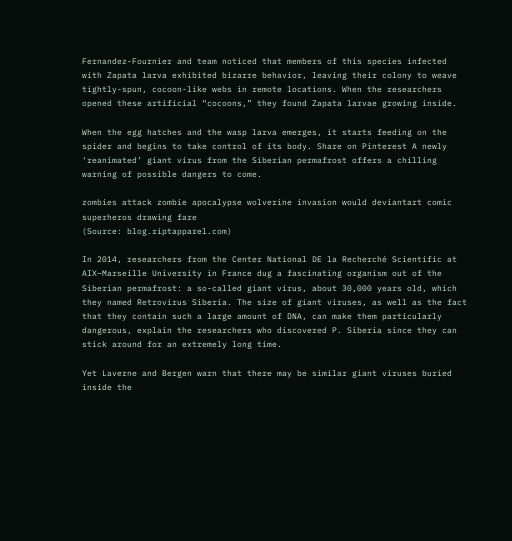Fernandez-Fournier and team noticed that members of this species infected with Zapata larva exhibited bizarre behavior, leaving their colony to weave tightly-spun, cocoon-like webs in remote locations. When the researchers opened these artificial “cocoons,” they found Zapata larvae growing inside.

When the egg hatches and the wasp larva emerges, it starts feeding on the spider and begins to take control of its body. Share on Pinterest A newly ‘reanimated’ giant virus from the Siberian permafrost offers a chilling warning of possible dangers to come.

zombies attack zombie apocalypse wolverine invasion would deviantart comic superheros drawing fare
(Source: blog.riptapparel.com)

In 2014, researchers from the Center National DE la Recherché Scientific at AIX–Marseille University in France dug a fascinating organism out of the Siberian permafrost: a so-called giant virus, about 30,000 years old, which they named Retrovirus Siberia. The size of giant viruses, as well as the fact that they contain such a large amount of DNA, can make them particularly dangerous, explain the researchers who discovered P. Siberia since they can stick around for an extremely long time.

Yet Laverne and Bergen warn that there may be similar giant viruses buried inside the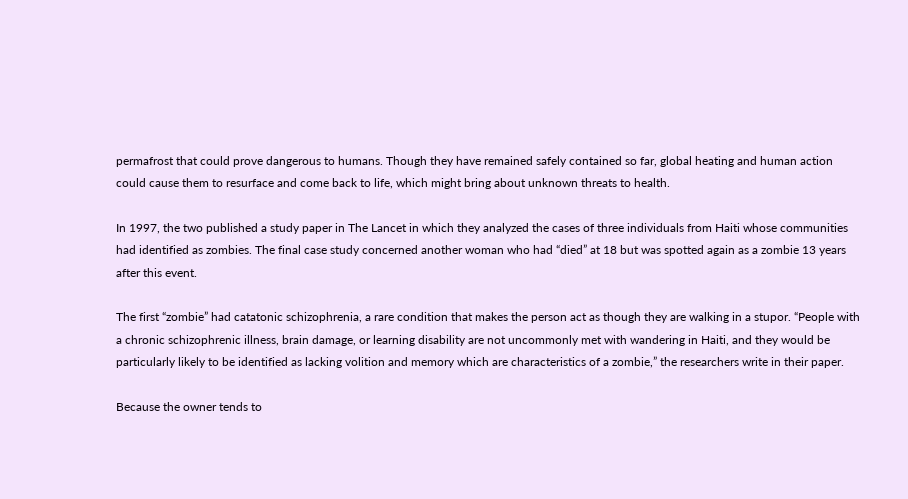permafrost that could prove dangerous to humans. Though they have remained safely contained so far, global heating and human action could cause them to resurface and come back to life, which might bring about unknown threats to health.

In 1997, the two published a study paper in The Lancet in which they analyzed the cases of three individuals from Haiti whose communities had identified as zombies. The final case study concerned another woman who had “died” at 18 but was spotted again as a zombie 13 years after this event.

The first “zombie” had catatonic schizophrenia, a rare condition that makes the person act as though they are walking in a stupor. “People with a chronic schizophrenic illness, brain damage, or learning disability are not uncommonly met with wandering in Haiti, and they would be particularly likely to be identified as lacking volition and memory which are characteristics of a zombie,” the researchers write in their paper.

Because the owner tends to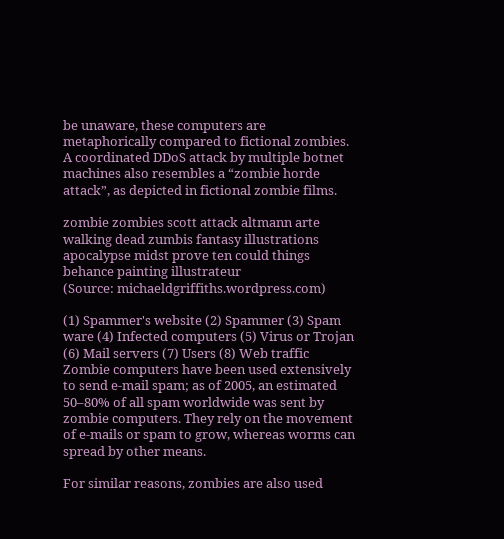be unaware, these computers are metaphorically compared to fictional zombies. A coordinated DDoS attack by multiple botnet machines also resembles a “zombie horde attack”, as depicted in fictional zombie films.

zombie zombies scott attack altmann arte walking dead zumbis fantasy illustrations apocalypse midst prove ten could things behance painting illustrateur
(Source: michaeldgriffiths.wordpress.com)

(1) Spammer's website (2) Spammer (3) Spam ware (4) Infected computers (5) Virus or Trojan (6) Mail servers (7) Users (8) Web traffic Zombie computers have been used extensively to send e-mail spam; as of 2005, an estimated 50–80% of all spam worldwide was sent by zombie computers. They rely on the movement of e-mails or spam to grow, whereas worms can spread by other means.

For similar reasons, zombies are also used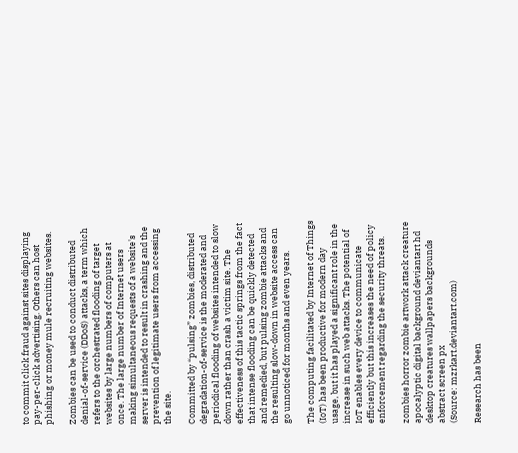to commit click fraud against sites displaying pay-per-click advertising. Others can host phishing or money mule recruiting websites.

Zombies can be used to conduct distributed denial-of-service (DDoS) attacks, a term which refers to the orchestrated flooding of target websites by large numbers of computers at once. The large number of Internet users making simultaneous requests of a website's server is intended to result in crashing and the prevention of legitimate users from accessing the site.

Committed by “pulsing” zombies, distributed degradation-of-service is the moderated and periodical flooding of websites intended to slow down rather than crash a victim site. The effectiveness of this tactic springs from the fact that intense flooding can be quickly detected and remedied, but pulsing zombie attacks and the resulting slow-down in website access can go unnoticed for months and even years.

The computing facilitated by Internet of Things (IoT) has been productive for modern day usage, but it has played a significant role in the increase in such web attacks. The potential of IoT enables every device to communicate efficiently but this increases the need of policy enforcement regarding the security threats.

zombies horror zombie artwork attack creature apocalyptic digital background deviantart hd desktop creatures wallpapers backgrounds abstract screen px
(Source: mzrkart.deviantart.com)

Research has been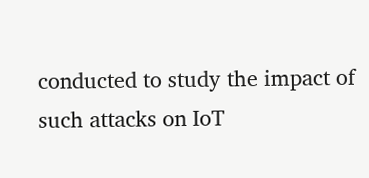conducted to study the impact of such attacks on IoT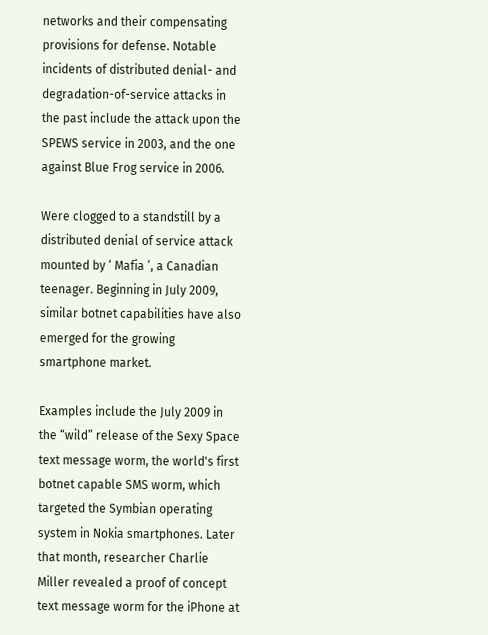networks and their compensating provisions for defense. Notable incidents of distributed denial- and degradation-of-service attacks in the past include the attack upon the SPEWS service in 2003, and the one against Blue Frog service in 2006.

Were clogged to a standstill by a distributed denial of service attack mounted by ‘ Mafia ’, a Canadian teenager. Beginning in July 2009, similar botnet capabilities have also emerged for the growing smartphone market.

Examples include the July 2009 in the “wild” release of the Sexy Space text message worm, the world's first botnet capable SMS worm, which targeted the Symbian operating system in Nokia smartphones. Later that month, researcher Charlie Miller revealed a proof of concept text message worm for the iPhone at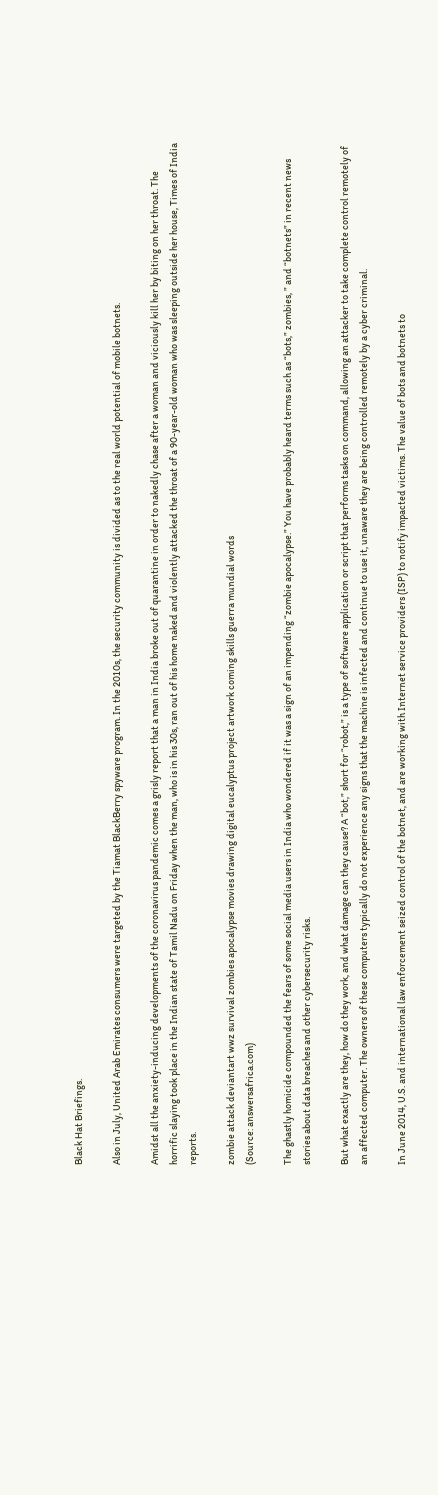Black Hat Briefings.

Also in July, United Arab Emirates consumers were targeted by the Tiamat BlackBerry spyware program. In the 2010s, the security community is divided as to the real world potential of mobile botnets.

Amidst all the anxiety-inducing developments of the coronavirus pandemic comes a grisly report that a man in India broke out of quarantine in order to nakedly chase after a woman and viciously kill her by biting on her throat. The horrific slaying took place in the Indian state of Tamil Nadu on Friday when the man, who is in his 30s, ran out of his home naked and violently attacked the throat of a 90-year-old woman who was sleeping outside her house, Times of India reports.

zombie attack deviantart wwz survival zombies apocalypse movies drawing digital eucalyptus project artwork coming skills guerra mundial words
(Source: answersafrica.com)

The ghastly homicide compounded the fears of some social media users in India who wondered if it was a sign of an impending “zombie apocalypse.” You have probably heard terms such as “bots,” zombies, ” and “botnets” in recent news stories about data breaches and other cybersecurity risks.

But what exactly are they, how do they work, and what damage can they cause? A “bot,” short for “robot,” is a type of software application or script that performs tasks on command, allowing an attacker to take complete control remotely of an affected computer. The owners of these computers typically do not experience any signs that the machine is infected and continue to use it, unaware they are being controlled remotely by a cyber criminal.

In June 2014, U.S. and international law enforcement seized control of the botnet, and are working with Internet service providers (ISP) to notify impacted victims. The value of bots and botnets to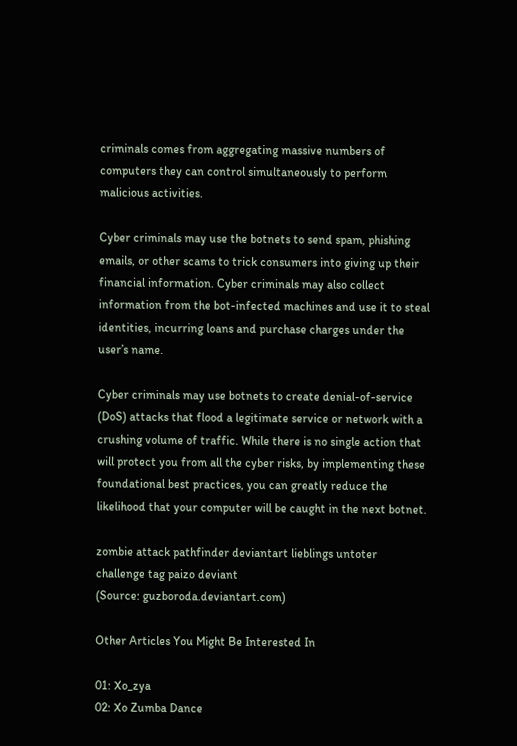criminals comes from aggregating massive numbers of computers they can control simultaneously to perform malicious activities.

Cyber criminals may use the botnets to send spam, phishing emails, or other scams to trick consumers into giving up their financial information. Cyber criminals may also collect information from the bot-infected machines and use it to steal identities, incurring loans and purchase charges under the user’s name.

Cyber criminals may use botnets to create denial-of-service (DoS) attacks that flood a legitimate service or network with a crushing volume of traffic. While there is no single action that will protect you from all the cyber risks, by implementing these foundational best practices, you can greatly reduce the likelihood that your computer will be caught in the next botnet.

zombie attack pathfinder deviantart lieblings untoter challenge tag paizo deviant
(Source: guzboroda.deviantart.com)

Other Articles You Might Be Interested In

01: Xo_zya
02: Xo Zumba Dance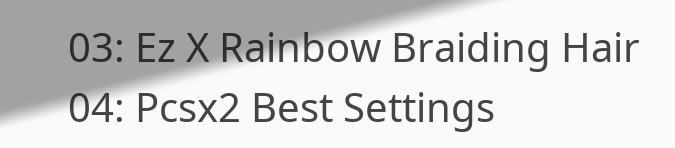03: Ez X Rainbow Braiding Hair
04: Pcsx2 Best Settings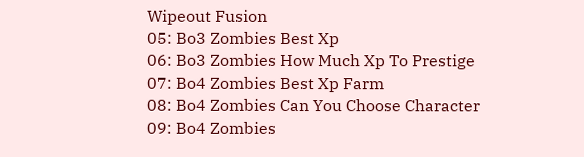Wipeout Fusion
05: Bo3 Zombies Best Xp
06: Bo3 Zombies How Much Xp To Prestige
07: Bo4 Zombies Best Xp Farm
08: Bo4 Zombies Can You Choose Character
09: Bo4 Zombies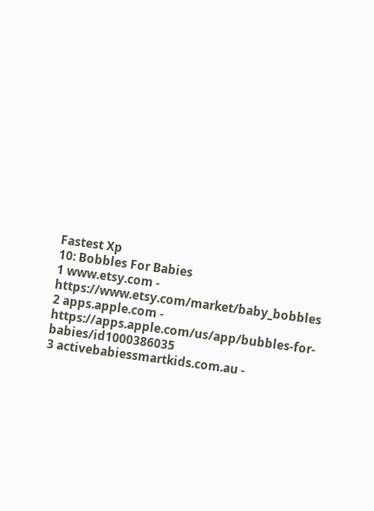Fastest Xp
10: Bobbles For Babies
1 www.etsy.com - https://www.etsy.com/market/baby_bobbles
2 apps.apple.com - https://apps.apple.com/us/app/bubbles-for-babies/id1000386035
3 activebabiessmartkids.com.au -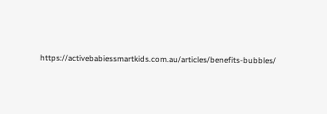https://activebabiessmartkids.com.au/articles/benefits-bubbles/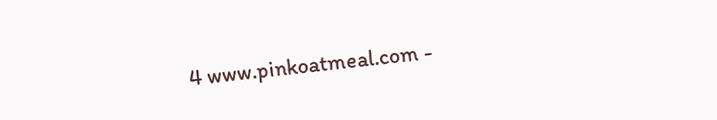4 www.pinkoatmeal.com -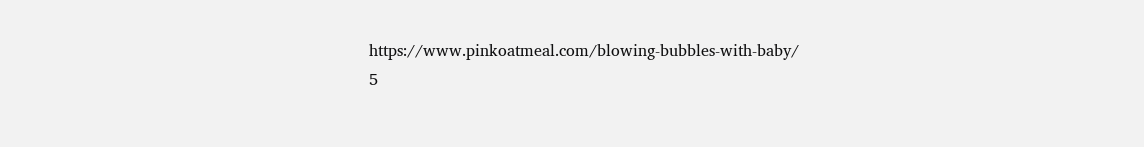https://www.pinkoatmeal.com/blowing-bubbles-with-baby/
5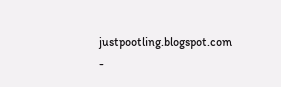justpootling.blogspot.com -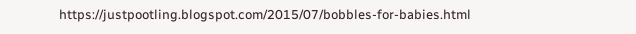https://justpootling.blogspot.com/2015/07/bobbles-for-babies.html